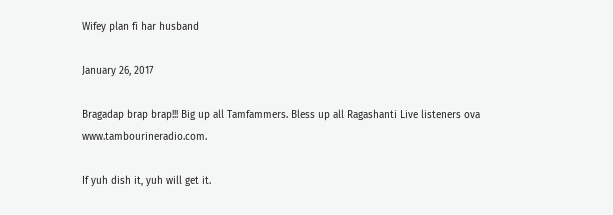Wifey plan fi har husband

January 26, 2017

Bragadap brap brap!!! Big up all Tamfammers. Bless up all Ragashanti Live listeners ova www.tambourineradio.com.

If yuh dish it, yuh will get it.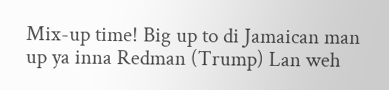Mix-up time! Big up to di Jamaican man up ya inna Redman (Trump) Lan weh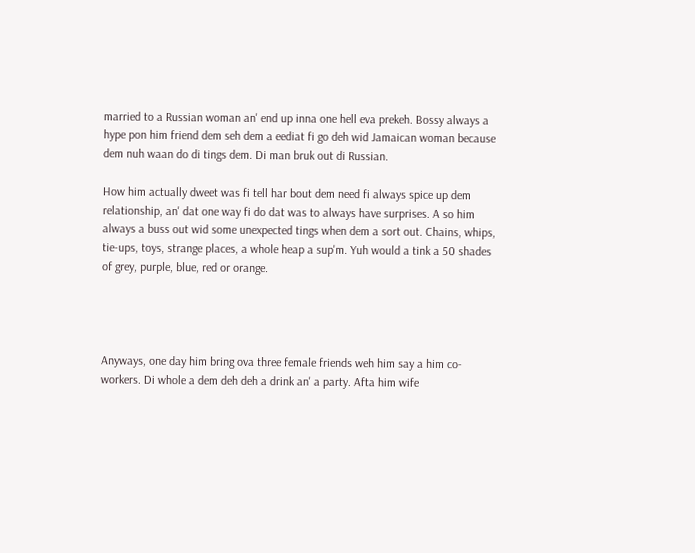married to a Russian woman an' end up inna one hell eva prekeh. Bossy always a hype pon him friend dem seh dem a eediat fi go deh wid Jamaican woman because dem nuh waan do di tings dem. Di man bruk out di Russian.

How him actually dweet was fi tell har bout dem need fi always spice up dem relationship, an' dat one way fi do dat was to always have surprises. A so him always a buss out wid some unexpected tings when dem a sort out. Chains, whips, tie-ups, toys, strange places, a whole heap a sup'm. Yuh would a tink a 50 shades of grey, purple, blue, red or orange.




Anyways, one day him bring ova three female friends weh him say a him co-workers. Di whole a dem deh deh a drink an' a party. Afta him wife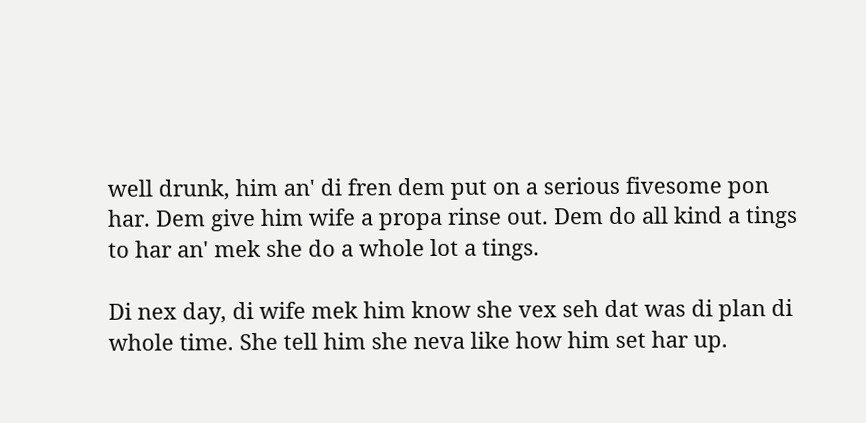well drunk, him an' di fren dem put on a serious fivesome pon har. Dem give him wife a propa rinse out. Dem do all kind a tings to har an' mek she do a whole lot a tings.

Di nex day, di wife mek him know she vex seh dat was di plan di whole time. She tell him she neva like how him set har up.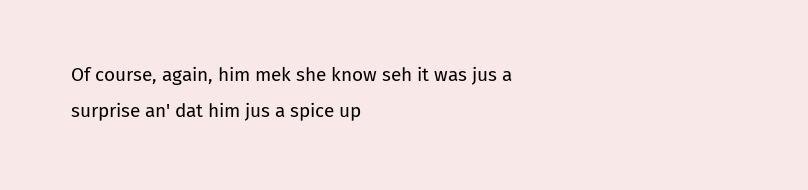Of course, again, him mek she know seh it was jus a surprise an' dat him jus a spice up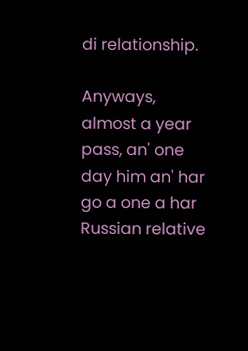di relationship.

Anyways, almost a year pass, an' one day him an' har go a one a har Russian relative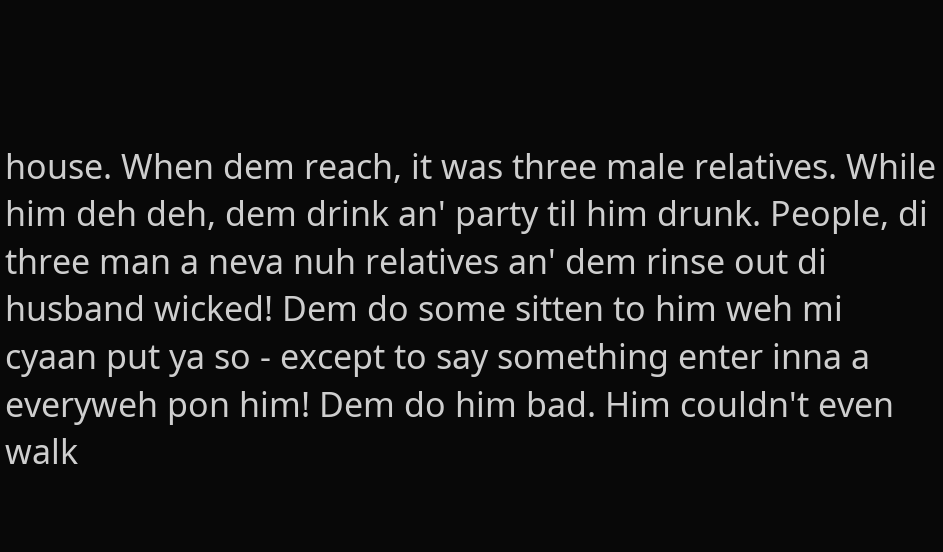house. When dem reach, it was three male relatives. While him deh deh, dem drink an' party til him drunk. People, di three man a neva nuh relatives an' dem rinse out di husband wicked! Dem do some sitten to him weh mi cyaan put ya so - except to say something enter inna a everyweh pon him! Dem do him bad. Him couldn't even walk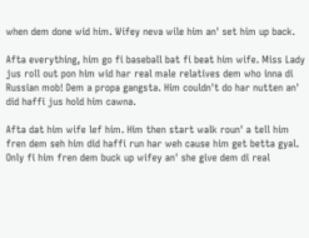when dem done wid him. Wifey neva wile him an' set him up back.

Afta everything, him go fi baseball bat fi beat him wife. Miss Lady jus roll out pon him wid har real male relatives dem who inna di Russian mob! Dem a propa gangsta. Him couldn't do har nutten an' did haffi jus hold him cawna.

Afta dat him wife lef him. Him then start walk roun' a tell him fren dem seh him did haffi run har weh cause him get betta gyal. Only fi him fren dem buck up wifey an' she give dem di real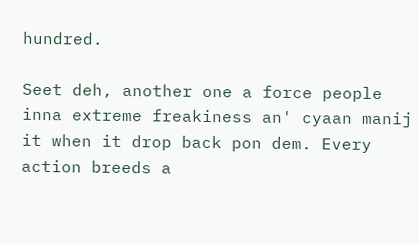hundred.

Seet deh, another one a force people inna extreme freakiness an' cyaan manij it when it drop back pon dem. Every action breeds a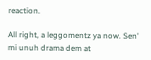reaction.

All right, a leggomentz ya now. Sen' mi unuh drama dem at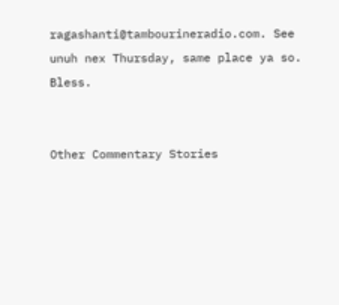ragashanti@tambourineradio.com. See unuh nex Thursday, same place ya so. Bless.


Other Commentary Stories